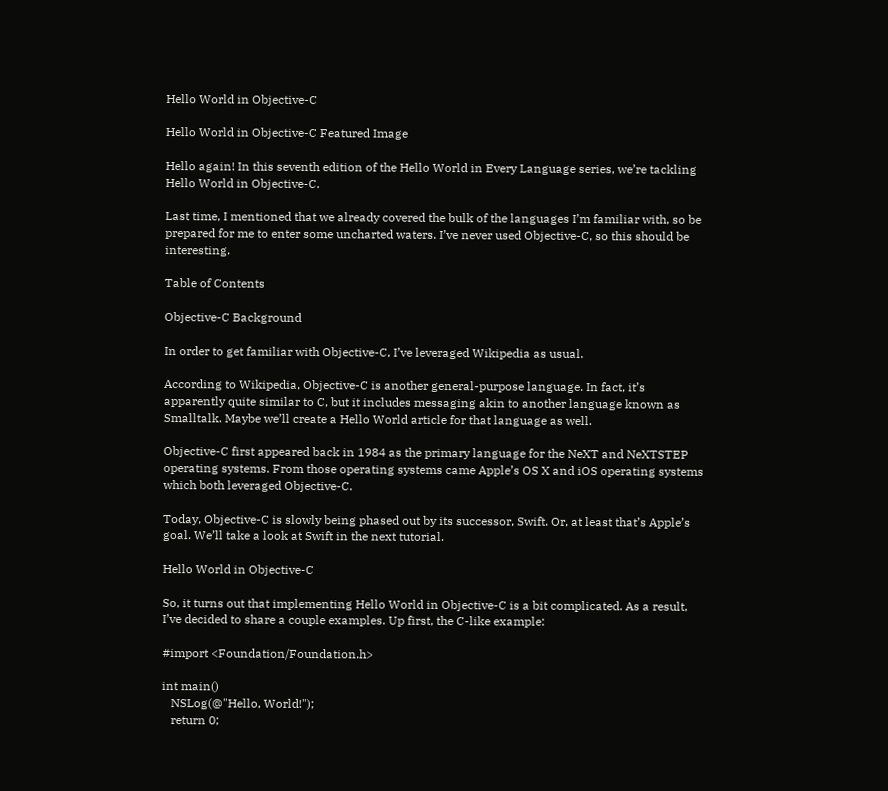Hello World in Objective-C

Hello World in Objective-C Featured Image

Hello again! In this seventh edition of the Hello World in Every Language series, we’re tackling Hello World in Objective-C.

Last time, I mentioned that we already covered the bulk of the languages I’m familiar with, so be prepared for me to enter some uncharted waters. I’ve never used Objective-C, so this should be interesting.

Table of Contents

Objective-C Background

In order to get familiar with Objective-C, I’ve leveraged Wikipedia as usual.

According to Wikipedia, Objective-C is another general-purpose language. In fact, it’s apparently quite similar to C, but it includes messaging akin to another language known as Smalltalk. Maybe we’ll create a Hello World article for that language as well.

Objective-C first appeared back in 1984 as the primary language for the NeXT and NeXTSTEP operating systems. From those operating systems came Apple’s OS X and iOS operating systems which both leveraged Objective-C.

Today, Objective-C is slowly being phased out by its successor, Swift. Or, at least that’s Apple’s goal. We’ll take a look at Swift in the next tutorial.

Hello World in Objective-C

So, it turns out that implementing Hello World in Objective-C is a bit complicated. As a result, I’ve decided to share a couple examples. Up first, the C-like example:

#import <Foundation/Foundation.h>

int main()
   NSLog(@"Hello, World!");
   return 0;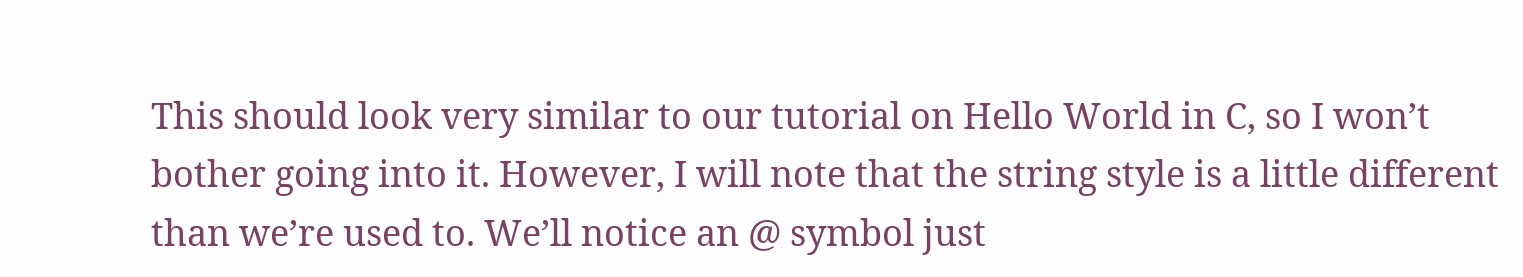This should look very similar to our tutorial on Hello World in C, so I won’t bother going into it. However, I will note that the string style is a little different than we’re used to. We’ll notice an @ symbol just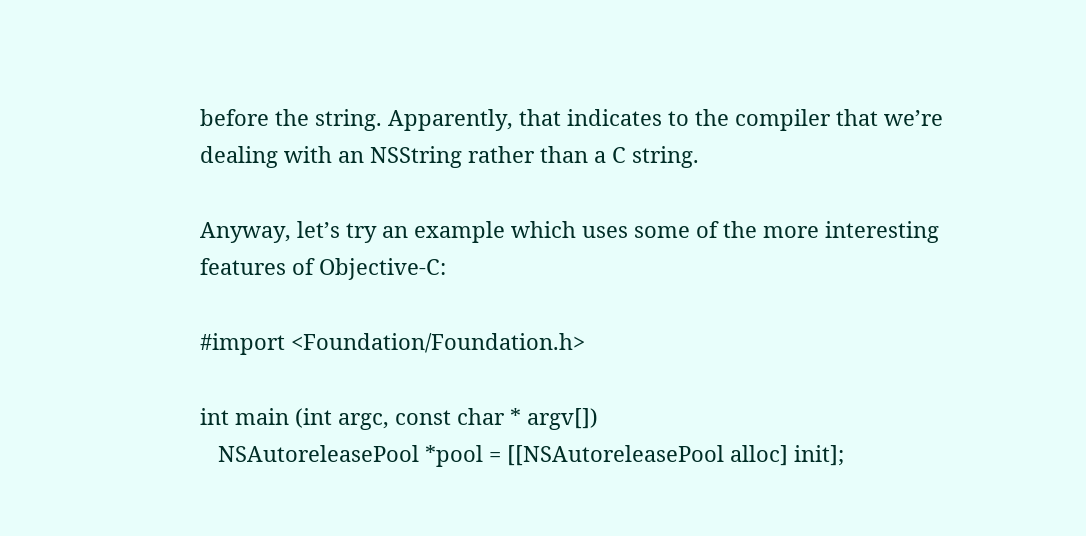before the string. Apparently, that indicates to the compiler that we’re dealing with an NSString rather than a C string.

Anyway, let’s try an example which uses some of the more interesting features of Objective-C:

#import <Foundation/Foundation.h>

int main (int argc, const char * argv[])
   NSAutoreleasePool *pool = [[NSAutoreleasePool alloc] init];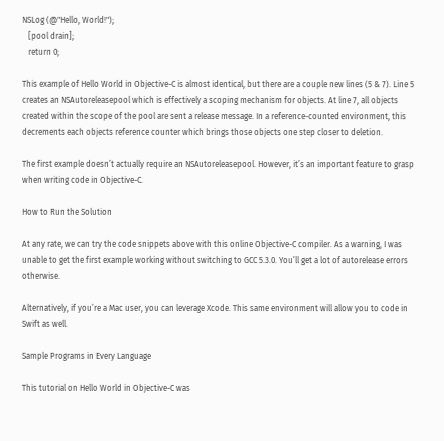NSLog (@"Hello, World!");
   [pool drain];
   return 0;

This example of Hello World in Objective-C is almost identical, but there are a couple new lines (5 & 7). Line 5 creates an NSAutoreleasepool which is effectively a scoping mechanism for objects. At line 7, all objects created within the scope of the pool are sent a release message. In a reference-counted environment, this decrements each objects reference counter which brings those objects one step closer to deletion.

The first example doesn’t actually require an NSAutoreleasepool. However, it’s an important feature to grasp when writing code in Objective-C.

How to Run the Solution

At any rate, we can try the code snippets above with this online Objective-C compiler. As a warning, I was unable to get the first example working without switching to GCC 5.3.0. You’ll get a lot of autorelease errors otherwise.

Alternatively, if you’re a Mac user, you can leverage Xcode. This same environment will allow you to code in Swift as well.

Sample Programs in Every Language

This tutorial on Hello World in Objective-C was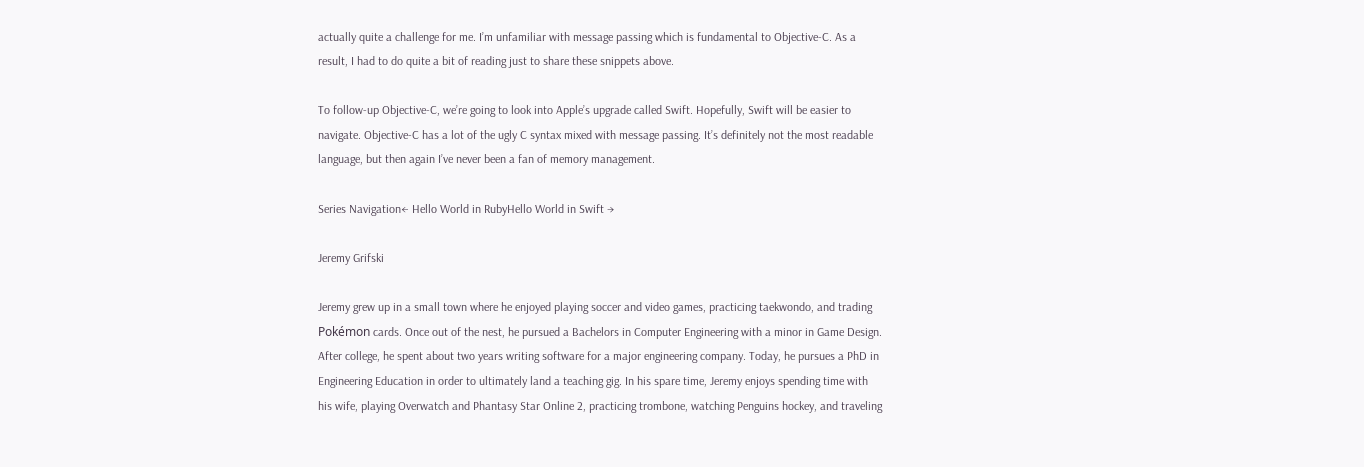actually quite a challenge for me. I’m unfamiliar with message passing which is fundamental to Objective-C. As a result, I had to do quite a bit of reading just to share these snippets above.

To follow-up Objective-C, we’re going to look into Apple’s upgrade called Swift. Hopefully, Swift will be easier to navigate. Objective-C has a lot of the ugly C syntax mixed with message passing. It’s definitely not the most readable language, but then again I’ve never been a fan of memory management.

Series Navigation← Hello World in RubyHello World in Swift →

Jeremy Grifski

Jeremy grew up in a small town where he enjoyed playing soccer and video games, practicing taekwondo, and trading Pokémon cards. Once out of the nest, he pursued a Bachelors in Computer Engineering with a minor in Game Design. After college, he spent about two years writing software for a major engineering company. Today, he pursues a PhD in Engineering Education in order to ultimately land a teaching gig. In his spare time, Jeremy enjoys spending time with his wife, playing Overwatch and Phantasy Star Online 2, practicing trombone, watching Penguins hockey, and traveling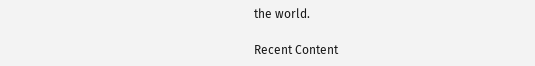the world.

Recent Content